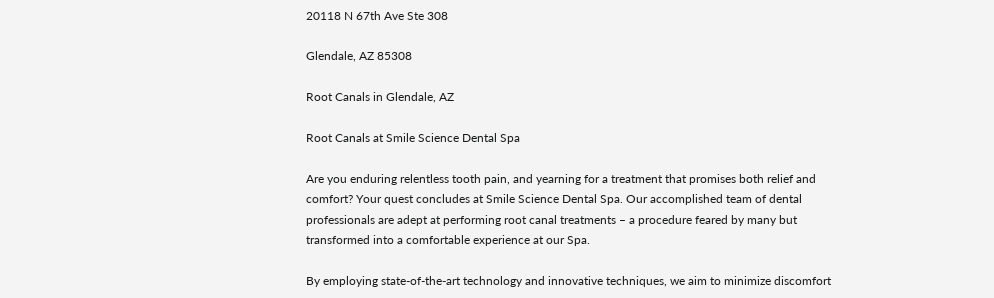20118 N 67th Ave Ste 308

Glendale, AZ 85308

Root Canals in Glendale, AZ

Root Canals at Smile Science Dental Spa

Are you enduring relentless tooth pain, and yearning for a treatment that promises both relief and comfort? Your quest concludes at Smile Science Dental Spa. Our accomplished team of dental professionals are adept at performing root canal treatments – a procedure feared by many but transformed into a comfortable experience at our Spa.

By employing state-of-the-art technology and innovative techniques, we aim to minimize discomfort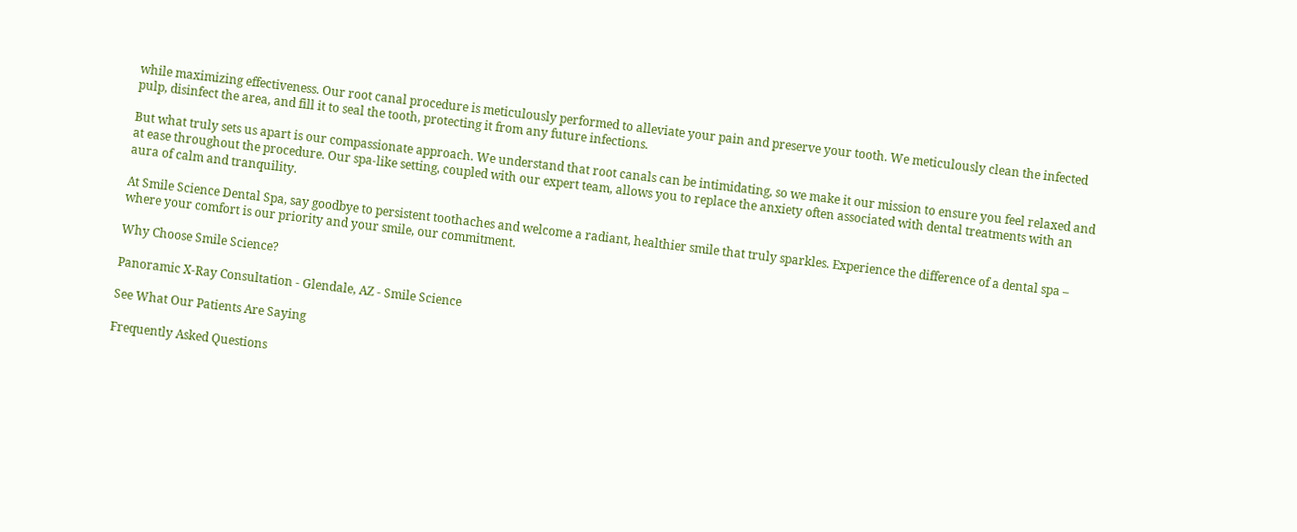while maximizing effectiveness. Our root canal procedure is meticulously performed to alleviate your pain and preserve your tooth. We meticulously clean the infected pulp, disinfect the area, and fill it to seal the tooth, protecting it from any future infections.

But what truly sets us apart is our compassionate approach. We understand that root canals can be intimidating, so we make it our mission to ensure you feel relaxed and at ease throughout the procedure. Our spa-like setting, coupled with our expert team, allows you to replace the anxiety often associated with dental treatments with an aura of calm and tranquility.

At Smile Science Dental Spa, say goodbye to persistent toothaches and welcome a radiant, healthier smile that truly sparkles. Experience the difference of a dental spa – where your comfort is our priority and your smile, our commitment.

Why Choose Smile Science?

Panoramic X-Ray Consultation - Glendale, AZ - Smile Science

See What Our Patients Are Saying

Frequently Asked Questions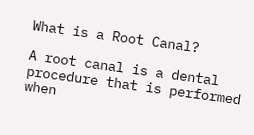What is a Root Canal?

A root canal is a dental procedure that is performed when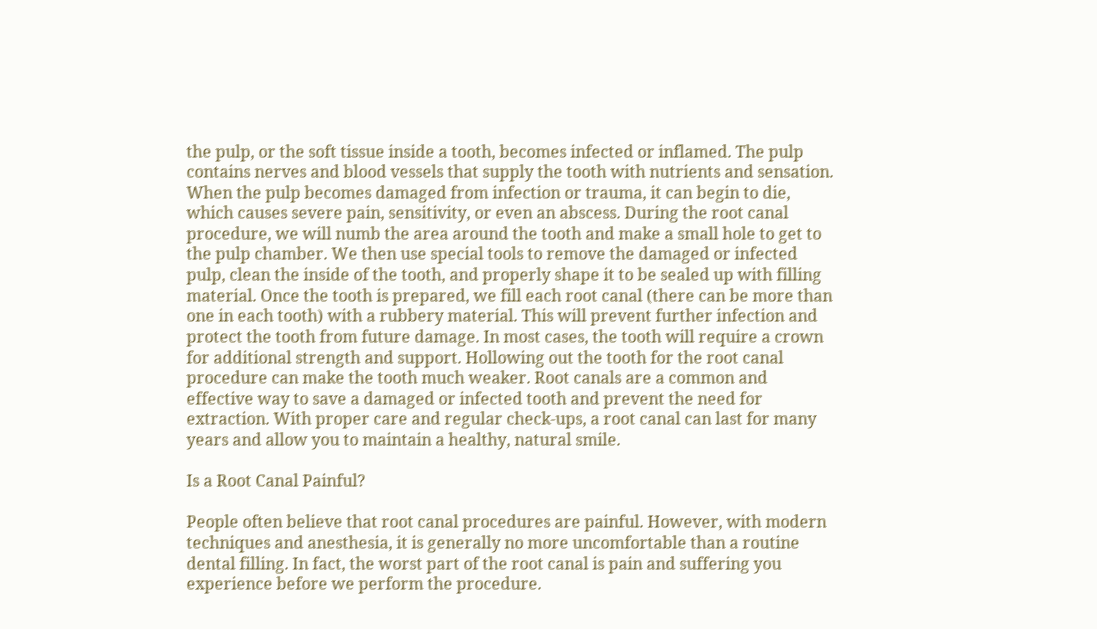the pulp, or the soft tissue inside a tooth, becomes infected or inflamed. The pulp contains nerves and blood vessels that supply the tooth with nutrients and sensation. When the pulp becomes damaged from infection or trauma, it can begin to die, which causes severe pain, sensitivity, or even an abscess. During the root canal procedure, we will numb the area around the tooth and make a small hole to get to the pulp chamber. We then use special tools to remove the damaged or infected pulp, clean the inside of the tooth, and properly shape it to be sealed up with filling material. Once the tooth is prepared, we fill each root canal (there can be more than one in each tooth) with a rubbery material. This will prevent further infection and protect the tooth from future damage. In most cases, the tooth will require a crown for additional strength and support. Hollowing out the tooth for the root canal procedure can make the tooth much weaker. Root canals are a common and effective way to save a damaged or infected tooth and prevent the need for extraction. With proper care and regular check-ups, a root canal can last for many years and allow you to maintain a healthy, natural smile.

Is a Root Canal Painful?

People often believe that root canal procedures are painful. However, with modern techniques and anesthesia, it is generally no more uncomfortable than a routine dental filling. In fact, the worst part of the root canal is pain and suffering you experience before we perform the procedure.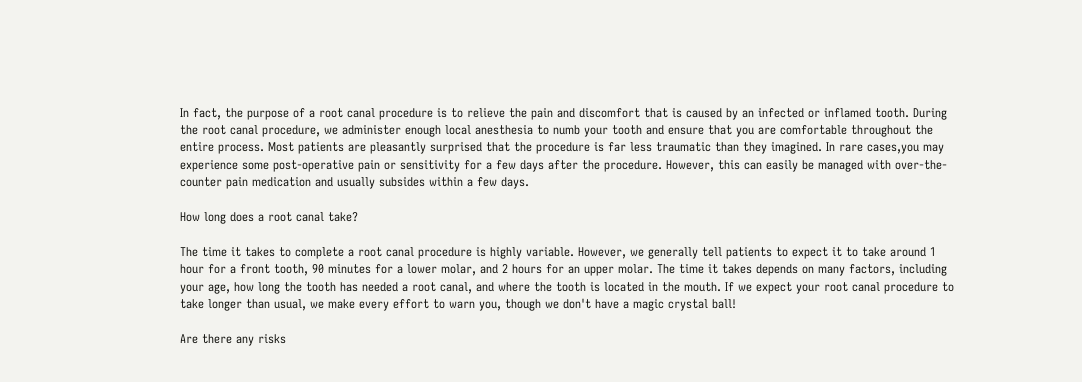In fact, the purpose of a root canal procedure is to relieve the pain and discomfort that is caused by an infected or inflamed tooth. During the root canal procedure, we administer enough local anesthesia to numb your tooth and ensure that you are comfortable throughout the entire process. Most patients are pleasantly surprised that the procedure is far less traumatic than they imagined. In rare cases,you may experience some post-operative pain or sensitivity for a few days after the procedure. However, this can easily be managed with over-the-counter pain medication and usually subsides within a few days.

How long does a root canal take?

The time it takes to complete a root canal procedure is highly variable. However, we generally tell patients to expect it to take around 1 hour for a front tooth, 90 minutes for a lower molar, and 2 hours for an upper molar. The time it takes depends on many factors, including your age, how long the tooth has needed a root canal, and where the tooth is located in the mouth. If we expect your root canal procedure to take longer than usual, we make every effort to warn you, though we don't have a magic crystal ball!

Are there any risks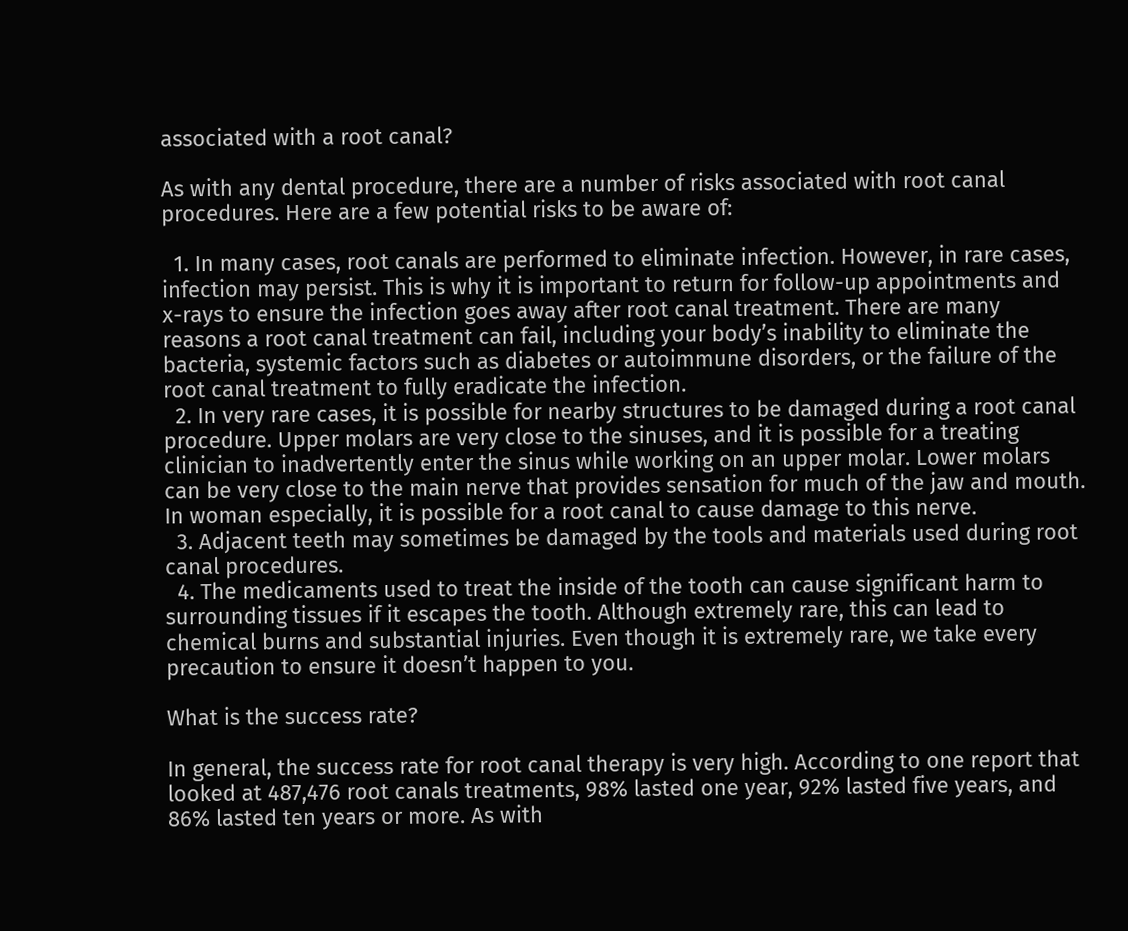associated with a root canal?

As with any dental procedure, there are a number of risks associated with root canal procedures. Here are a few potential risks to be aware of:

  1. In many cases, root canals are performed to eliminate infection. However, in rare cases, infection may persist. This is why it is important to return for follow-up appointments and x-rays to ensure the infection goes away after root canal treatment. There are many reasons a root canal treatment can fail, including your body’s inability to eliminate the bacteria, systemic factors such as diabetes or autoimmune disorders, or the failure of the root canal treatment to fully eradicate the infection.
  2. In very rare cases, it is possible for nearby structures to be damaged during a root canal procedure. Upper molars are very close to the sinuses, and it is possible for a treating clinician to inadvertently enter the sinus while working on an upper molar. Lower molars can be very close to the main nerve that provides sensation for much of the jaw and mouth. In woman especially, it is possible for a root canal to cause damage to this nerve.
  3. Adjacent teeth may sometimes be damaged by the tools and materials used during root canal procedures.
  4. The medicaments used to treat the inside of the tooth can cause significant harm to surrounding tissues if it escapes the tooth. Although extremely rare, this can lead to chemical burns and substantial injuries. Even though it is extremely rare, we take every precaution to ensure it doesn’t happen to you.

What is the success rate?

In general, the success rate for root canal therapy is very high. According to one report that looked at 487,476 root canals treatments, 98% lasted one year, 92% lasted five years, and 86% lasted ten years or more. As with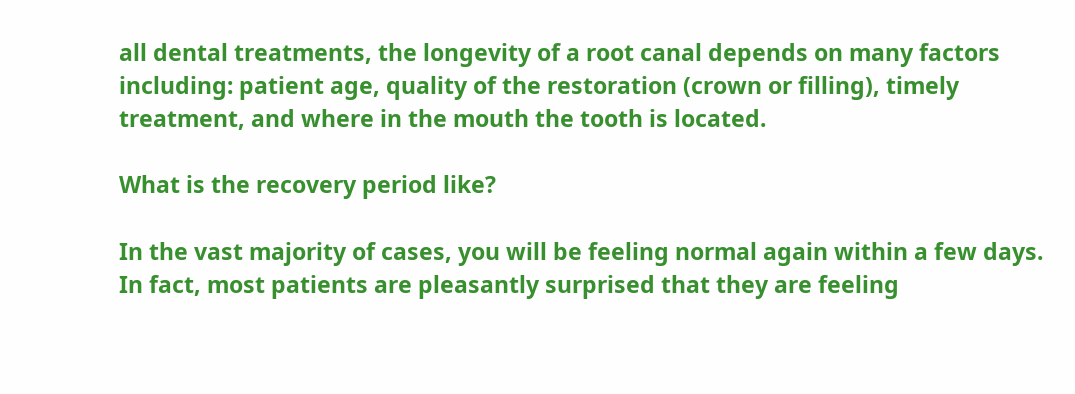all dental treatments, the longevity of a root canal depends on many factors including: patient age, quality of the restoration (crown or filling), timely treatment, and where in the mouth the tooth is located.

What is the recovery period like?

In the vast majority of cases, you will be feeling normal again within a few days. In fact, most patients are pleasantly surprised that they are feeling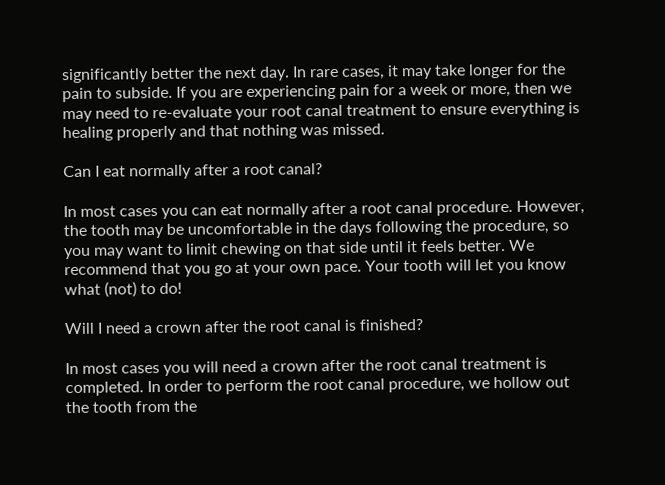significantly better the next day. In rare cases, it may take longer for the pain to subside. If you are experiencing pain for a week or more, then we may need to re-evaluate your root canal treatment to ensure everything is healing properly and that nothing was missed.

Can I eat normally after a root canal?

In most cases you can eat normally after a root canal procedure. However, the tooth may be uncomfortable in the days following the procedure, so you may want to limit chewing on that side until it feels better. We recommend that you go at your own pace. Your tooth will let you know what (not) to do!

Will I need a crown after the root canal is finished?

In most cases you will need a crown after the root canal treatment is completed. In order to perform the root canal procedure, we hollow out the tooth from the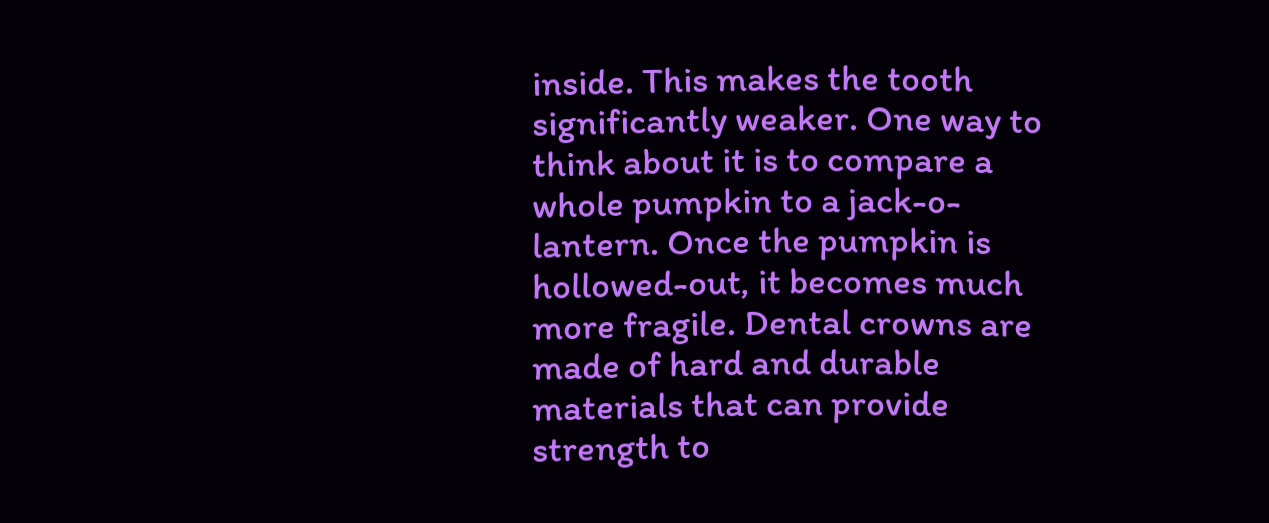inside. This makes the tooth significantly weaker. One way to think about it is to compare a whole pumpkin to a jack-o-lantern. Once the pumpkin is hollowed-out, it becomes much more fragile. Dental crowns are made of hard and durable materials that can provide strength to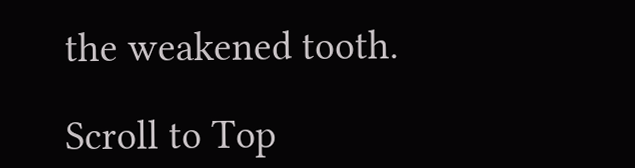the weakened tooth.

Scroll to Top